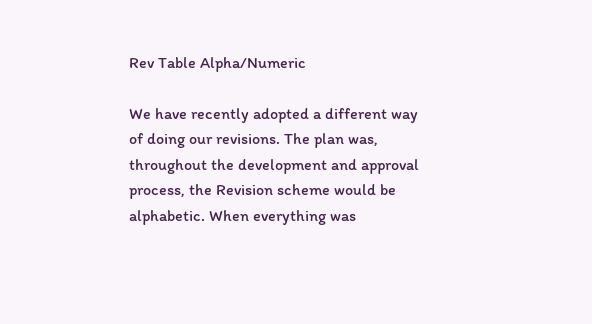Rev Table Alpha/Numeric

We have recently adopted a different way of doing our revisions. The plan was, throughout the development and approval process, the Revision scheme would be alphabetic. When everything was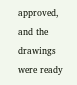approved, and the drawings were ready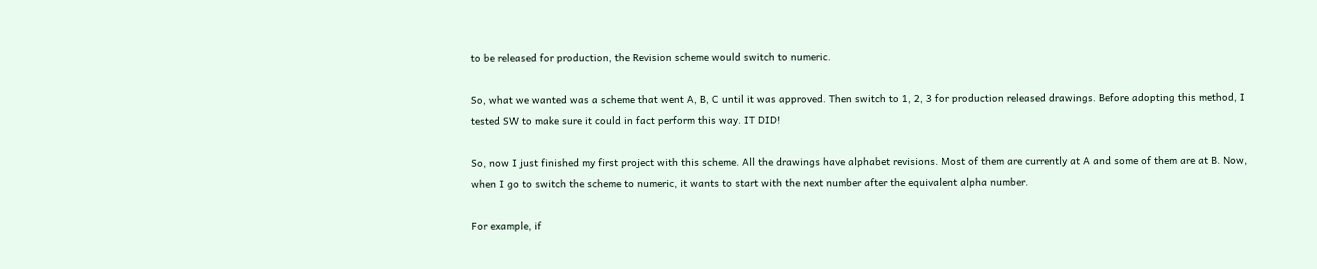to be released for production, the Revision scheme would switch to numeric.

So, what we wanted was a scheme that went A, B, C until it was approved. Then switch to 1, 2, 3 for production released drawings. Before adopting this method, I tested SW to make sure it could in fact perform this way. IT DID!

So, now I just finished my first project with this scheme. All the drawings have alphabet revisions. Most of them are currently at A and some of them are at B. Now, when I go to switch the scheme to numeric, it wants to start with the next number after the equivalent alpha number.

For example, if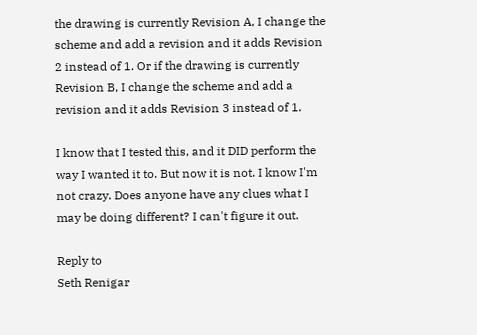the drawing is currently Revision A, I change the scheme and add a revision and it adds Revision 2 instead of 1. Or if the drawing is currently Revision B, I change the scheme and add a revision and it adds Revision 3 instead of 1.

I know that I tested this, and it DID perform the way I wanted it to. But now it is not. I know I'm not crazy. Does anyone have any clues what I may be doing different? I can't figure it out.

Reply to
Seth Renigar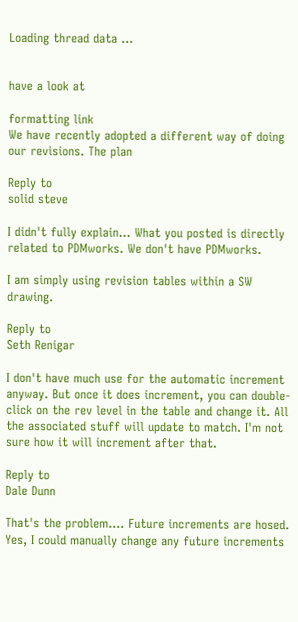Loading thread data ...


have a look at

formatting link
We have recently adopted a different way of doing our revisions. The plan

Reply to
solid steve

I didn't fully explain... What you posted is directly related to PDMworks. We don't have PDMworks.

I am simply using revision tables within a SW drawing.

Reply to
Seth Renigar

I don't have much use for the automatic increment anyway. But once it does increment, you can double-click on the rev level in the table and change it. All the associated stuff will update to match. I'm not sure how it will increment after that.

Reply to
Dale Dunn

That's the problem.... Future increments are hosed. Yes, I could manually change any future increments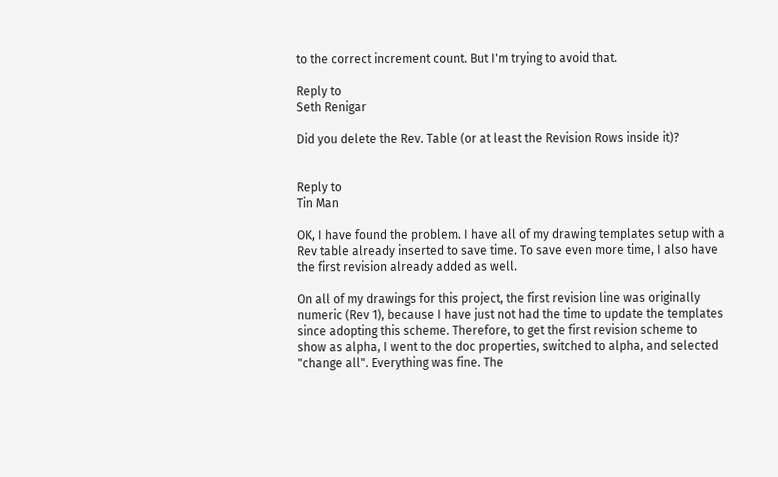to the correct increment count. But I'm trying to avoid that.

Reply to
Seth Renigar

Did you delete the Rev. Table (or at least the Revision Rows inside it)?


Reply to
Tin Man

OK, I have found the problem. I have all of my drawing templates setup with a Rev table already inserted to save time. To save even more time, I also have the first revision already added as well.

On all of my drawings for this project, the first revision line was originally numeric (Rev 1), because I have just not had the time to update the templates since adopting this scheme. Therefore, to get the first revision scheme to show as alpha, I went to the doc properties, switched to alpha, and selected "change all". Everything was fine. The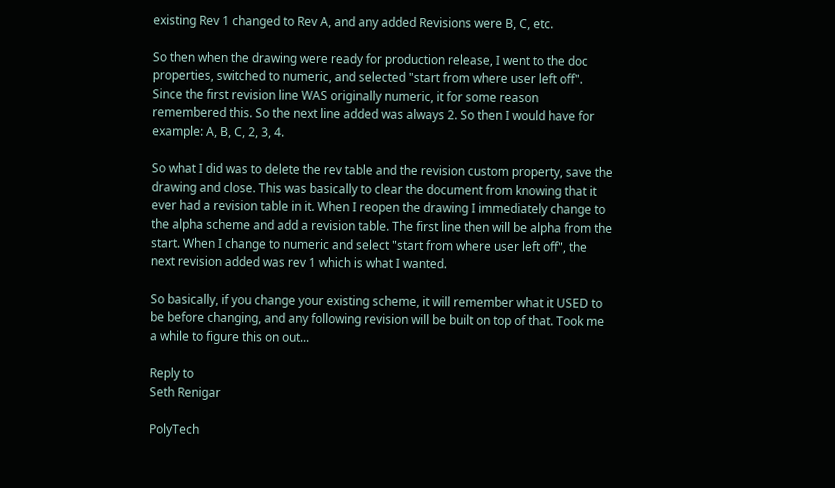existing Rev 1 changed to Rev A, and any added Revisions were B, C, etc.

So then when the drawing were ready for production release, I went to the doc properties, switched to numeric, and selected "start from where user left off". Since the first revision line WAS originally numeric, it for some reason remembered this. So the next line added was always 2. So then I would have for example: A, B, C, 2, 3, 4.

So what I did was to delete the rev table and the revision custom property, save the drawing and close. This was basically to clear the document from knowing that it ever had a revision table in it. When I reopen the drawing I immediately change to the alpha scheme and add a revision table. The first line then will be alpha from the start. When I change to numeric and select "start from where user left off", the next revision added was rev 1 which is what I wanted.

So basically, if you change your existing scheme, it will remember what it USED to be before changing, and any following revision will be built on top of that. Took me a while to figure this on out...

Reply to
Seth Renigar

PolyTech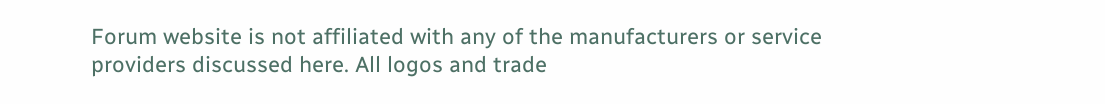Forum website is not affiliated with any of the manufacturers or service providers discussed here. All logos and trade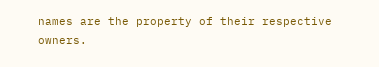names are the property of their respective owners.